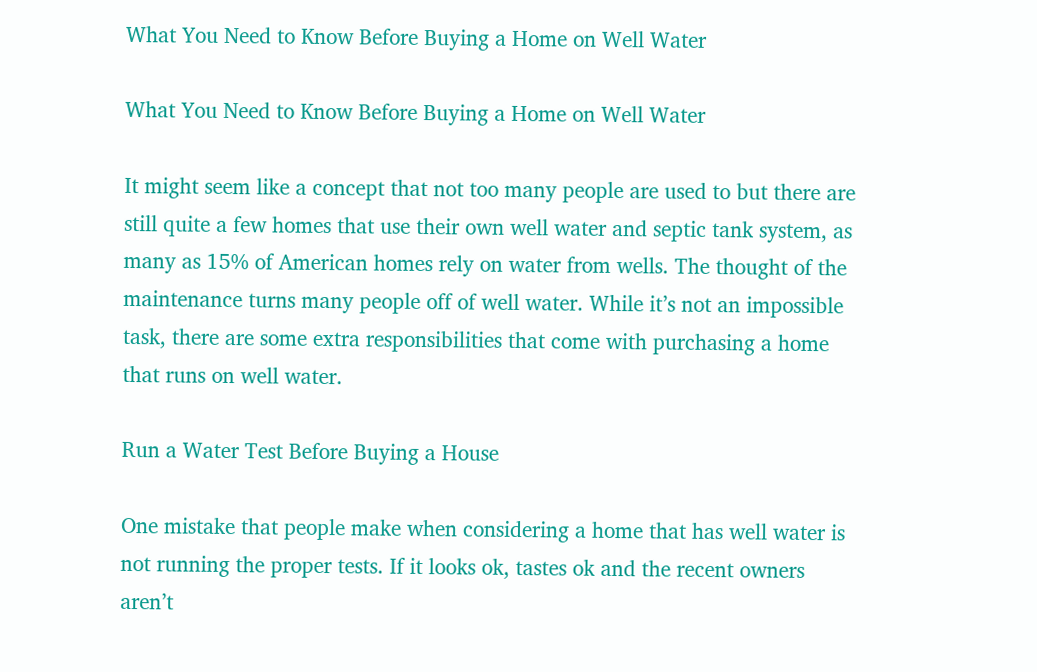What You Need to Know Before Buying a Home on Well Water

What You Need to Know Before Buying a Home on Well Water

It might seem like a concept that not too many people are used to but there are still quite a few homes that use their own well water and septic tank system, as many as 15% of American homes rely on water from wells. The thought of the maintenance turns many people off of well water. While it’s not an impossible task, there are some extra responsibilities that come with purchasing a home that runs on well water.

Run a Water Test Before Buying a House

One mistake that people make when considering a home that has well water is not running the proper tests. If it looks ok, tastes ok and the recent owners aren’t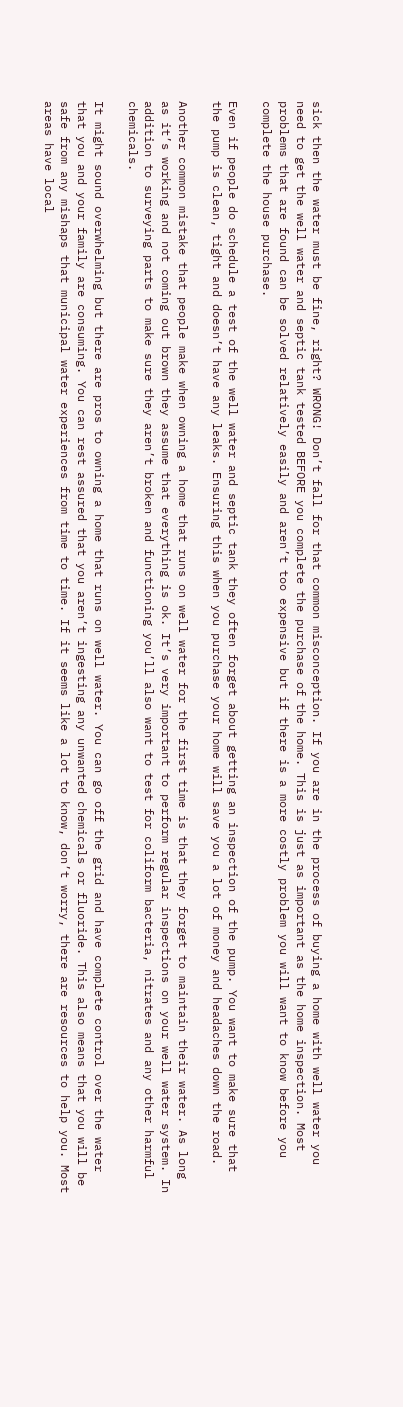sick then the water must be fine, right? WRONG! Don’t fall for that common misconception. If you are in the process of buying a home with well water you need to get the well water and septic tank tested BEFORE you complete the purchase of the home. This is just as important as the home inspection. Most problems that are found can be solved relatively easily and aren’t too expensive but if there is a more costly problem you will want to know before you complete the house purchase.

Even if people do schedule a test of the well water and septic tank they often forget about getting an inspection of the pump. You want to make sure that the pump is clean, tight and doesn’t have any leaks. Ensuring this when you purchase your home will save you a lot of money and headaches down the road.

Another common mistake that people make when owning a home that runs on well water for the first time is that they forget to maintain their water. As long as it’s working and not coming out brown they assume that everything is ok. It’s very important to perform regular inspections on your well water system. In addition to surveying parts to make sure they aren’t broken and functioning you’ll also want to test for coliform bacteria, nitrates and any other harmful chemicals.

It might sound overwhelming but there are pros to owning a home that runs on well water. You can go off the grid and have complete control over the water that you and your family are consuming. You can rest assured that you aren’t ingesting any unwanted chemicals or fluoride. This also means that you will be safe from any mishaps that municipal water experiences from time to time. If it seems like a lot to know, don’t worry, there are resources to help you. Most areas have local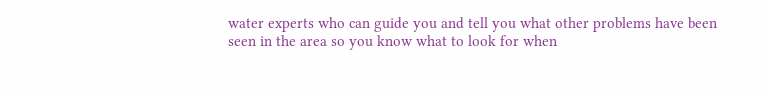water experts who can guide you and tell you what other problems have been seen in the area so you know what to look for when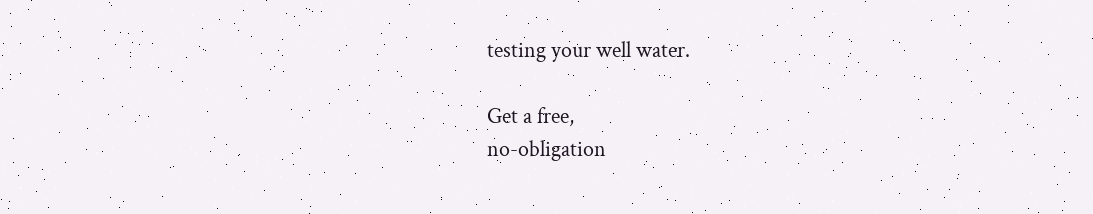testing your well water.

Get a free,
no-obligation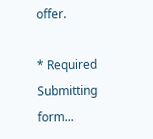offer.

* Required
Submitting form...